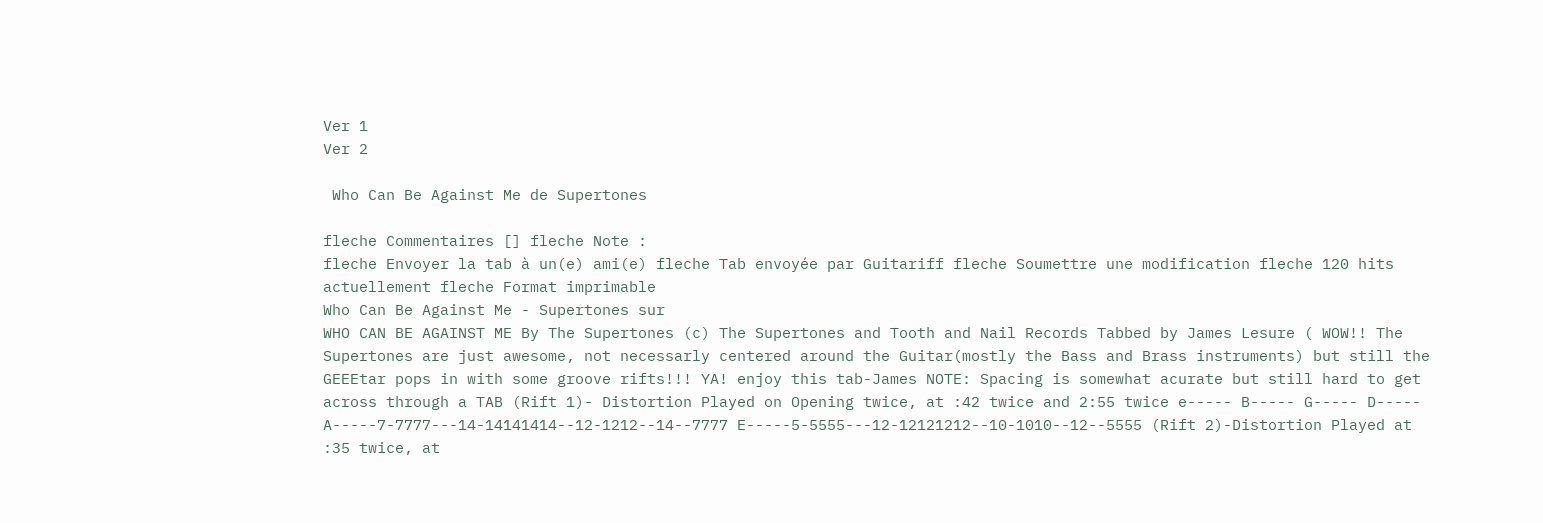Ver 1
Ver 2

 Who Can Be Against Me de Supertones

fleche Commentaires [] fleche Note :
fleche Envoyer la tab à un(e) ami(e) fleche Tab envoyée par Guitariff fleche Soumettre une modification fleche 120 hits actuellement fleche Format imprimable
Who Can Be Against Me - Supertones sur
WHO CAN BE AGAINST ME By The Supertones (c) The Supertones and Tooth and Nail Records Tabbed by James Lesure ( WOW!! The Supertones are just awesome, not necessarly centered around the Guitar(mostly the Bass and Brass instruments) but still the GEEEtar pops in with some groove rifts!!! YA! enjoy this tab-James NOTE: Spacing is somewhat acurate but still hard to get across through a TAB (Rift 1)- Distortion Played on Opening twice, at :42 twice and 2:55 twice e----- B----- G----- D----- A-----7-7777---14-14141414--12-1212--14--7777 E-----5-5555---12-12121212--10-1010--12--5555 (Rift 2)-Distortion Played at :35 twice, at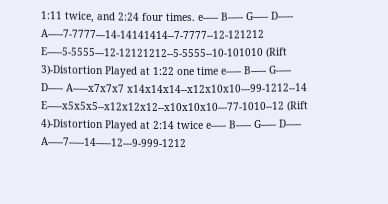1:11 twice, and 2:24 four times. e----- B----- G----- D----- A-----7-7777---14-14141414--7-7777--12-121212 E-----5-5555---12-12121212--5-5555--10-101010 (Rift 3)-Distortion Played at 1:22 one time e----- B----- G----- D----- A-----x7x7x7 x14x14x14--x12x10x10---99-1212--14 E-----x5x5x5--x12x12x12--x10x10x10---77-1010--12 (Rift 4)-Distortion Played at 2:14 twice e----- B----- G----- D----- A-----7-----14-----12---9-999-1212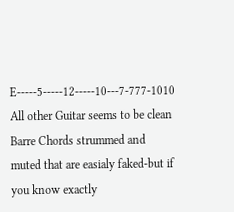E-----5-----12-----10---7-777-1010 All other Guitar seems to be clean Barre Chords strummed and muted that are easialy faked-but if you know exactly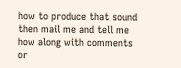how to produce that sound then mail me and tell me how along with comments or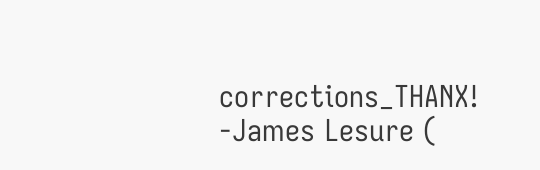corrections_THANX! -James Lesure (